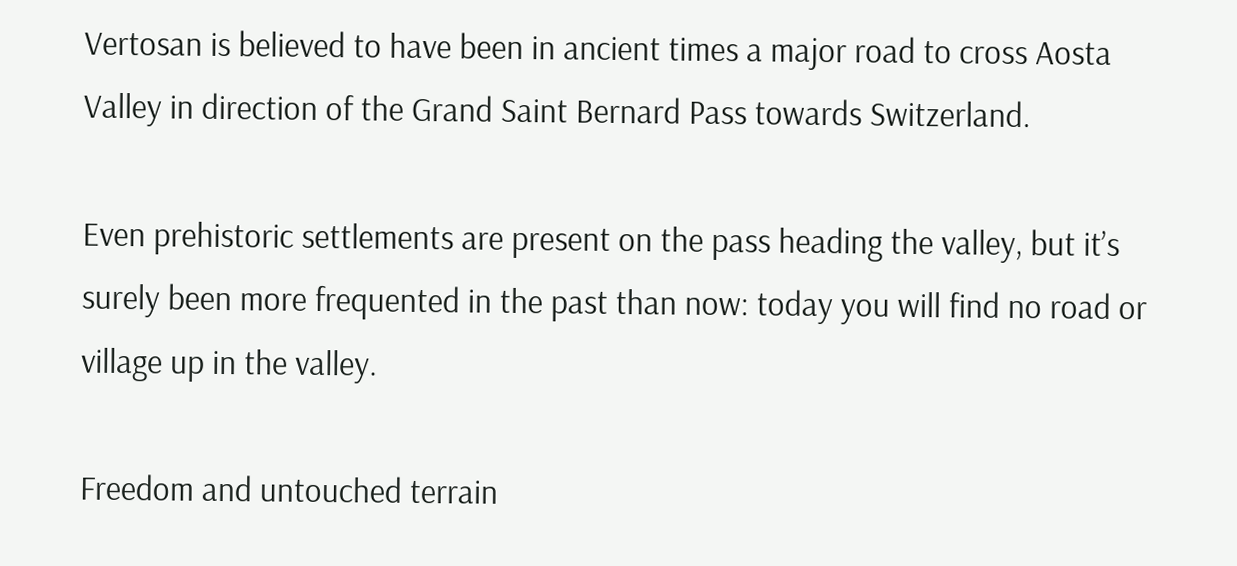Vertosan is believed to have been in ancient times a major road to cross Aosta Valley in direction of the Grand Saint Bernard Pass towards Switzerland.

Even prehistoric settlements are present on the pass heading the valley, but it’s surely been more frequented in the past than now: today you will find no road or village up in the valley.

Freedom and untouched terrain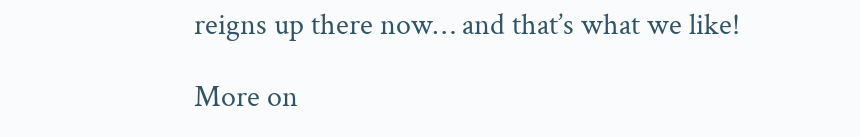reigns up there now… and that’s what we like!

More on